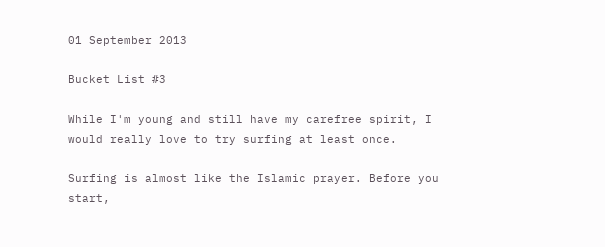01 September 2013

Bucket List #3

While I'm young and still have my carefree spirit, I would really love to try surfing at least once.

Surfing is almost like the Islamic prayer. Before you start,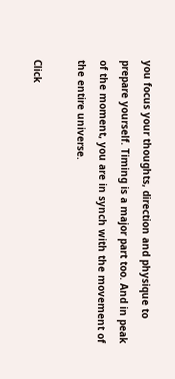you focus your thoughts, direction and physique to prepare yourself. Timing is a major part too. And in peak of the moment, you are in synch with the movement of the entire universe.

Click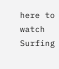here to watch Surfing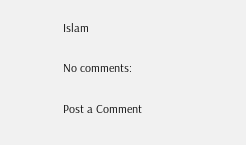Islam

No comments:

Post a Comment